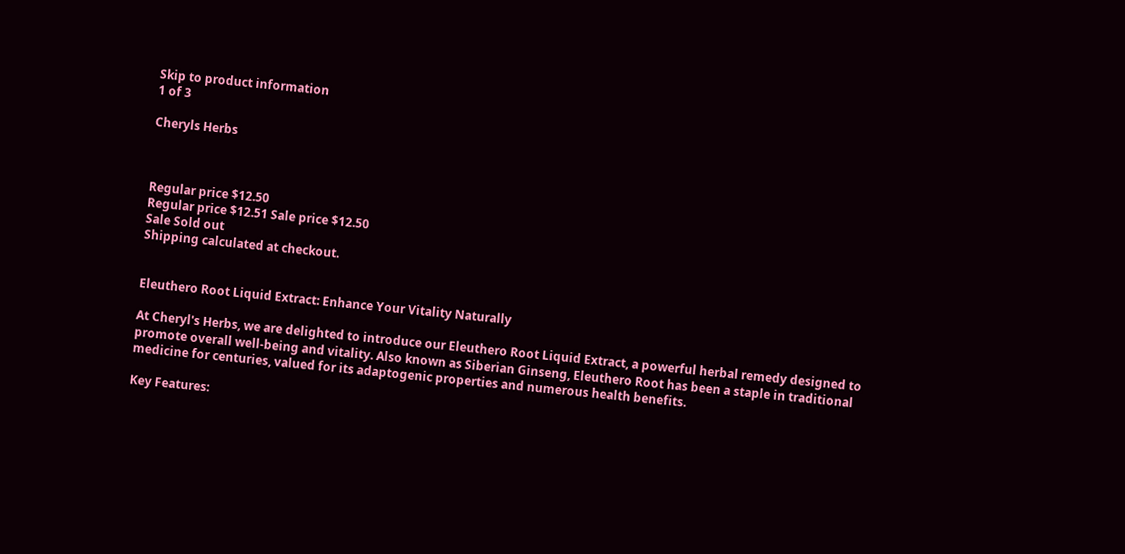Skip to product information
1 of 3

Cheryls Herbs



Regular price $12.50
Regular price $12.51 Sale price $12.50
Sale Sold out
Shipping calculated at checkout.


Eleuthero Root Liquid Extract: Enhance Your Vitality Naturally

At Cheryl's Herbs, we are delighted to introduce our Eleuthero Root Liquid Extract, a powerful herbal remedy designed to promote overall well-being and vitality. Also known as Siberian Ginseng, Eleuthero Root has been a staple in traditional medicine for centuries, valued for its adaptogenic properties and numerous health benefits.

Key Features: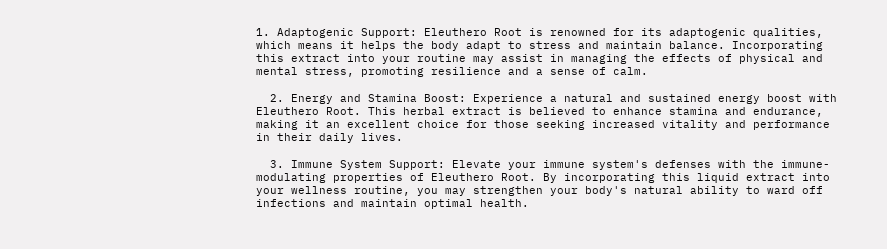1. Adaptogenic Support: Eleuthero Root is renowned for its adaptogenic qualities, which means it helps the body adapt to stress and maintain balance. Incorporating this extract into your routine may assist in managing the effects of physical and mental stress, promoting resilience and a sense of calm.

  2. Energy and Stamina Boost: Experience a natural and sustained energy boost with Eleuthero Root. This herbal extract is believed to enhance stamina and endurance, making it an excellent choice for those seeking increased vitality and performance in their daily lives.

  3. Immune System Support: Elevate your immune system's defenses with the immune-modulating properties of Eleuthero Root. By incorporating this liquid extract into your wellness routine, you may strengthen your body's natural ability to ward off infections and maintain optimal health.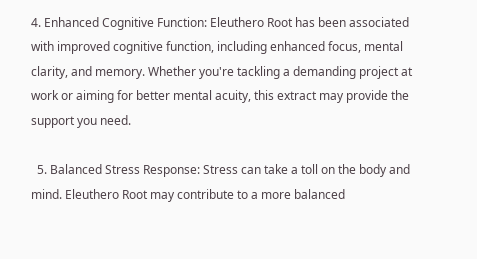4. Enhanced Cognitive Function: Eleuthero Root has been associated with improved cognitive function, including enhanced focus, mental clarity, and memory. Whether you're tackling a demanding project at work or aiming for better mental acuity, this extract may provide the support you need.

  5. Balanced Stress Response: Stress can take a toll on the body and mind. Eleuthero Root may contribute to a more balanced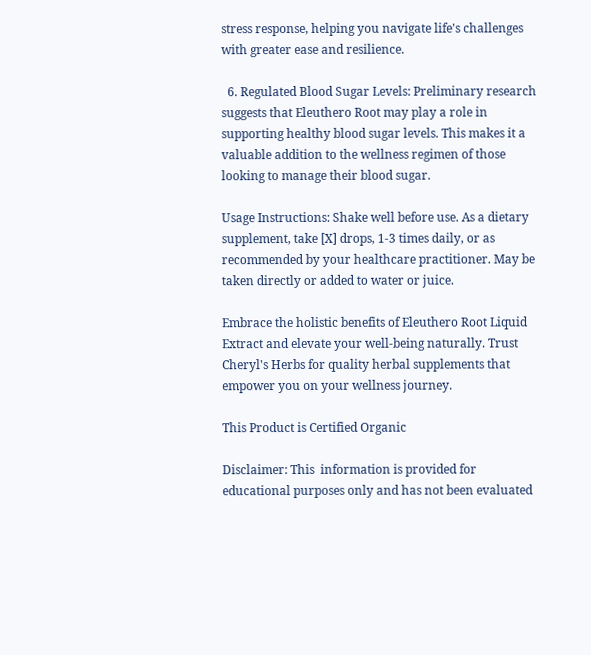stress response, helping you navigate life's challenges with greater ease and resilience.

  6. Regulated Blood Sugar Levels: Preliminary research suggests that Eleuthero Root may play a role in supporting healthy blood sugar levels. This makes it a valuable addition to the wellness regimen of those looking to manage their blood sugar.

Usage Instructions: Shake well before use. As a dietary supplement, take [X] drops, 1-3 times daily, or as recommended by your healthcare practitioner. May be taken directly or added to water or juice.

Embrace the holistic benefits of Eleuthero Root Liquid Extract and elevate your well-being naturally. Trust Cheryl's Herbs for quality herbal supplements that empower you on your wellness journey.

This Product is Certified Organic

Disclaimer: This  information is provided for educational purposes only and has not been evaluated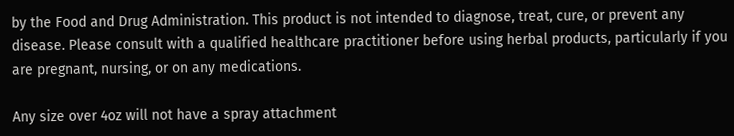by the Food and Drug Administration. This product is not intended to diagnose, treat, cure, or prevent any disease. Please consult with a qualified healthcare practitioner before using herbal products, particularly if you are pregnant, nursing, or on any medications.

Any size over 4oz will not have a spray attachment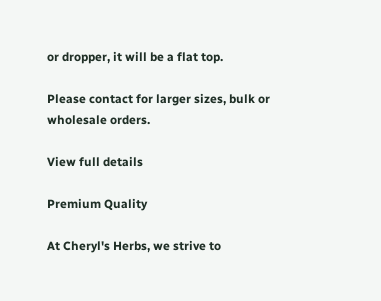or dropper, it will be a flat top.

Please contact for larger sizes, bulk or wholesale orders.

View full details

Premium Quality

At Cheryl's Herbs, we strive to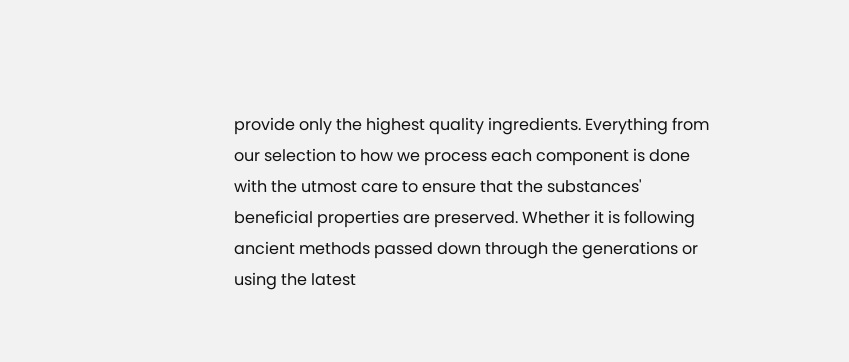provide only the highest quality ingredients. Everything from our selection to how we process each component is done with the utmost care to ensure that the substances' beneficial properties are preserved. Whether it is following ancient methods passed down through the generations or using the latest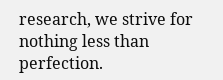research, we strive for nothing less than perfection.